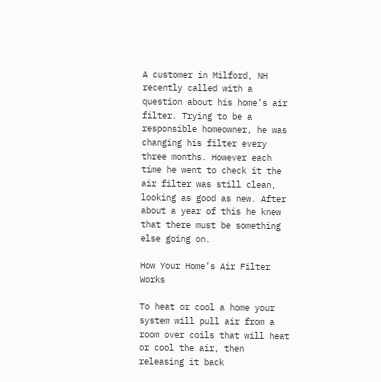A customer in Milford, NH recently called with a question about his home’s air filter. Trying to be a responsible homeowner, he was changing his filter every three months. However each time he went to check it the air filter was still clean, looking as good as new. After about a year of this he knew that there must be something else going on.

How Your Home’s Air Filter Works

To heat or cool a home your system will pull air from a room over coils that will heat or cool the air, then releasing it back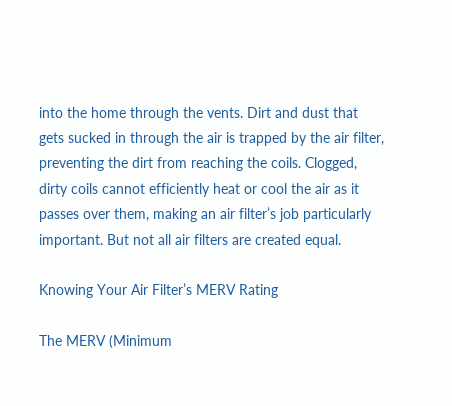into the home through the vents. Dirt and dust that gets sucked in through the air is trapped by the air filter, preventing the dirt from reaching the coils. Clogged, dirty coils cannot efficiently heat or cool the air as it passes over them, making an air filter’s job particularly important. But not all air filters are created equal.

Knowing Your Air Filter’s MERV Rating

The MERV (Minimum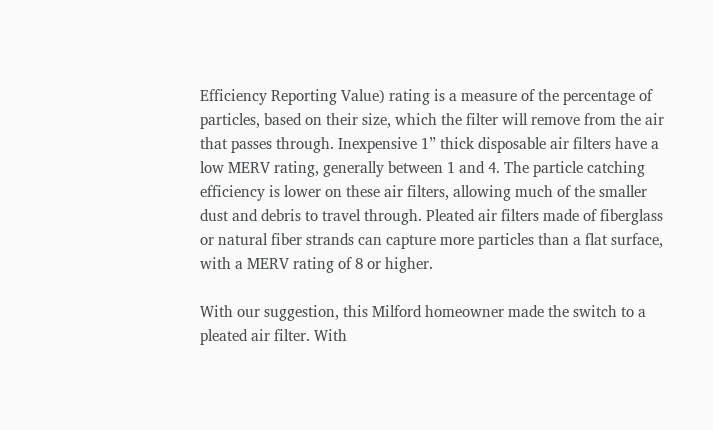Efficiency Reporting Value) rating is a measure of the percentage of particles, based on their size, which the filter will remove from the air that passes through. Inexpensive 1” thick disposable air filters have a low MERV rating, generally between 1 and 4. The particle catching efficiency is lower on these air filters, allowing much of the smaller dust and debris to travel through. Pleated air filters made of fiberglass or natural fiber strands can capture more particles than a flat surface, with a MERV rating of 8 or higher.

With our suggestion, this Milford homeowner made the switch to a pleated air filter. With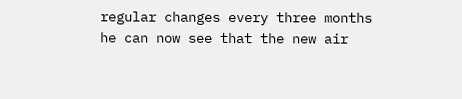regular changes every three months he can now see that the new air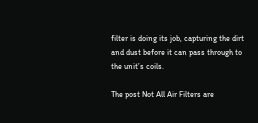filter is doing its job, capturing the dirt and dust before it can pass through to the unit’s coils.

The post Not All Air Filters are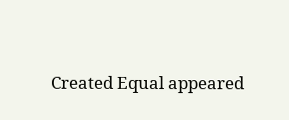Created Equal appeared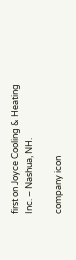first on Joyce Cooling & Heating Inc. – Nashua, NH.

company icon